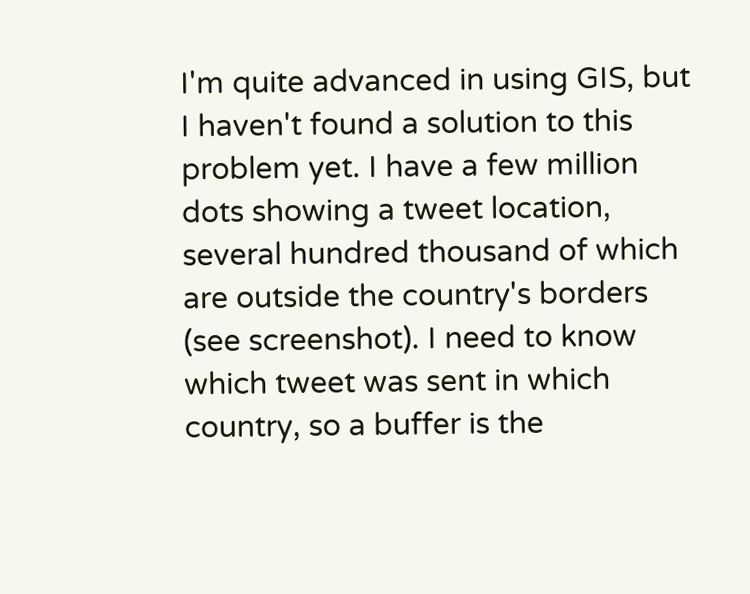I'm quite advanced in using GIS, but I haven't found a solution to this problem yet. I have a few million dots showing a tweet location, several hundred thousand of which are outside the country's borders (see screenshot). I need to know which tweet was sent in which country, so a buffer is the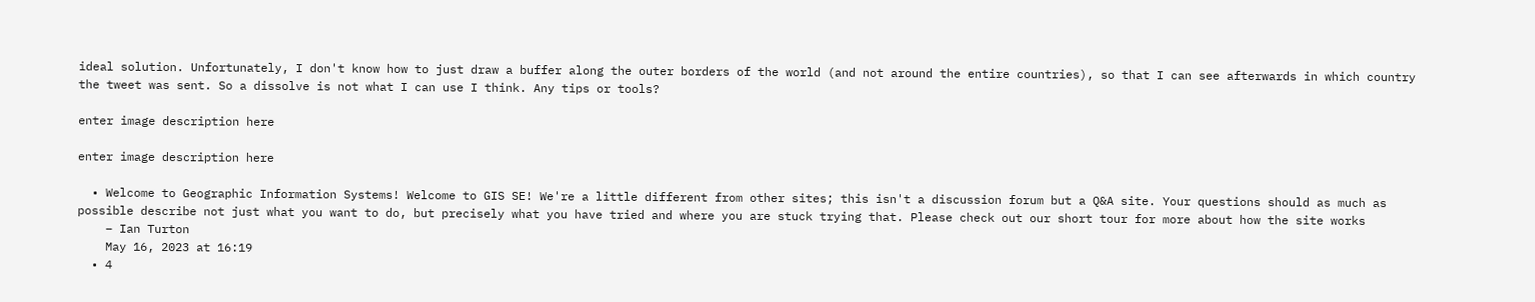ideal solution. Unfortunately, I don't know how to just draw a buffer along the outer borders of the world (and not around the entire countries), so that I can see afterwards in which country the tweet was sent. So a dissolve is not what I can use I think. Any tips or tools?

enter image description here

enter image description here

  • Welcome to Geographic Information Systems! Welcome to GIS SE! We're a little different from other sites; this isn't a discussion forum but a Q&A site. Your questions should as much as possible describe not just what you want to do, but precisely what you have tried and where you are stuck trying that. Please check out our short tour for more about how the site works
    – Ian Turton
    May 16, 2023 at 16:19
  • 4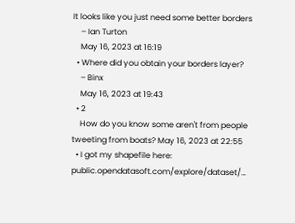It looks like you just need some better borders
    – Ian Turton
    May 16, 2023 at 16:19
  • Where did you obtain your borders layer?
    – Binx
    May 16, 2023 at 19:43
  • 2
    How do you know some aren't from people tweeting from boats? May 16, 2023 at 22:55
  • I got my shapefile here: public.opendatasoft.com/explore/dataset/…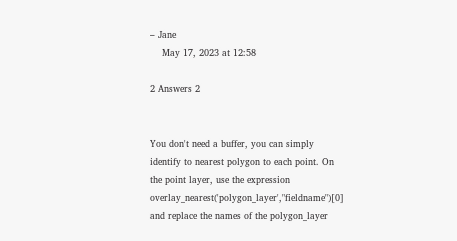– Jane
    May 17, 2023 at 12:58

2 Answers 2


You don't need a buffer, you can simply identify to nearest polygon to each point. On the point layer, use the expression overlay_nearest('polygon_layer',"fieldname")[0] and replace the names of the polygon_layer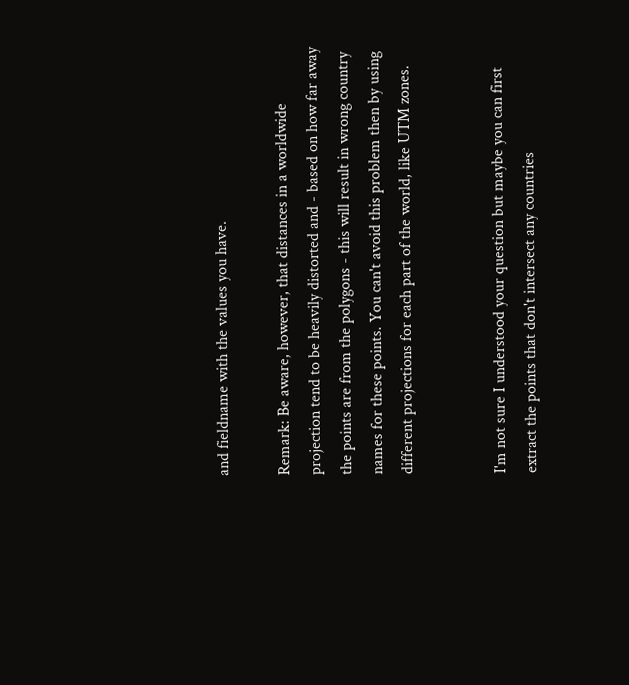and fieldname with the values you have.

Remark: Be aware, however, that distances in a worldwide projection tend to be heavily distorted and - based on how far away the points are from the polygons - this will result in wrong country names for these points. You can't avoid this problem then by using different projections for each part of the world, like UTM zones.


I'm not sure I understood your question but maybe you can first extract the points that don't intersect any countries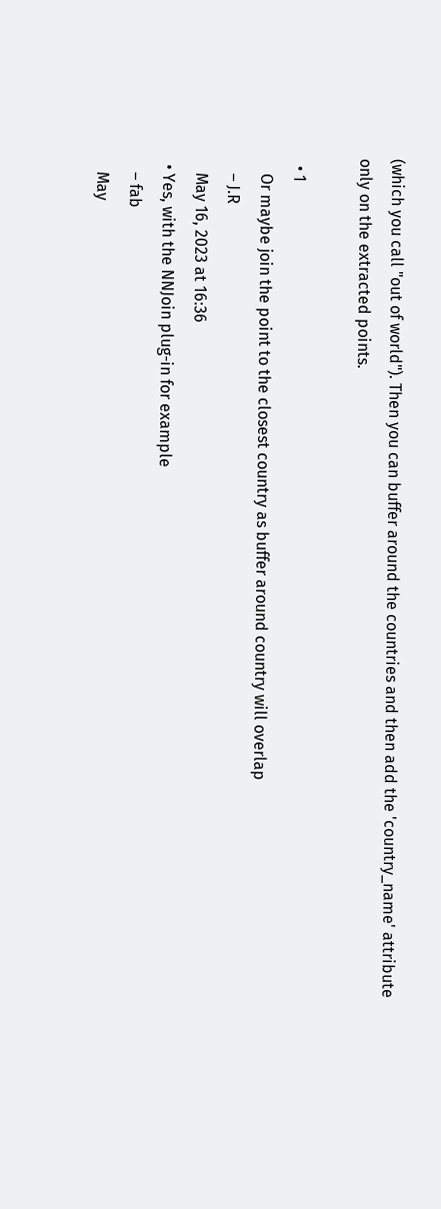(which you call "out of world"). Then you can buffer around the countries and then add the 'country_name' attribute only on the extracted points.

  • 1
    Or maybe join the point to the closest country as buffer around country will overlap
    – J.R
    May 16, 2023 at 16:36
  • Yes, with the NNJoin plug-in for example
    – fab
    May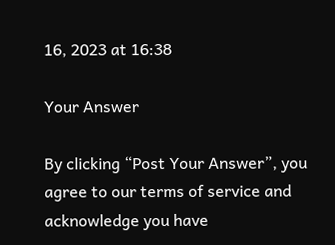16, 2023 at 16:38

Your Answer

By clicking “Post Your Answer”, you agree to our terms of service and acknowledge you have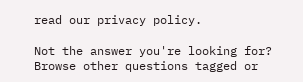read our privacy policy.

Not the answer you're looking for? Browse other questions tagged or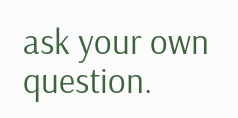ask your own question.